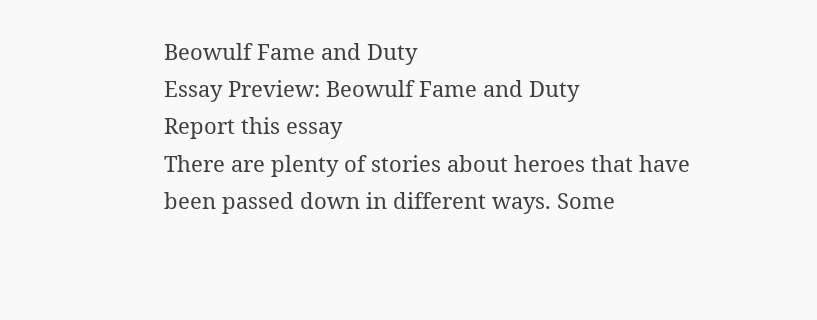Beowulf Fame and Duty
Essay Preview: Beowulf Fame and Duty
Report this essay
There are plenty of stories about heroes that have been passed down in different ways. Some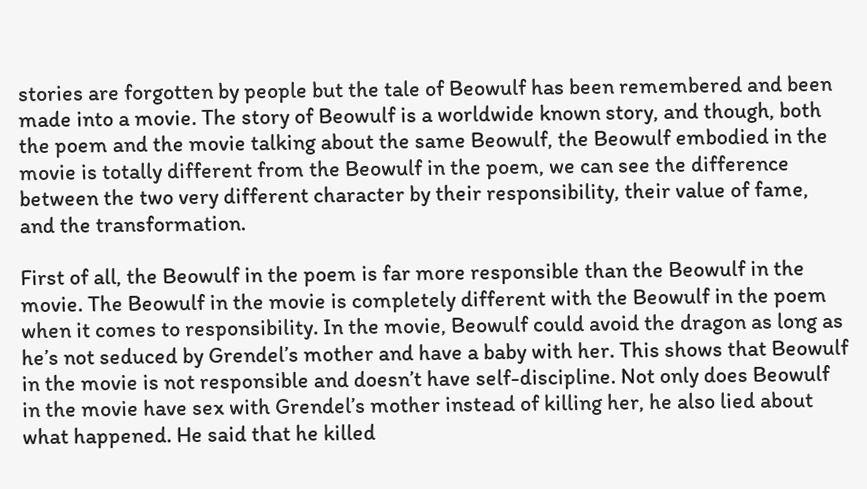stories are forgotten by people but the tale of Beowulf has been remembered and been made into a movie. The story of Beowulf is a worldwide known story, and though, both the poem and the movie talking about the same Beowulf, the Beowulf embodied in the movie is totally different from the Beowulf in the poem, we can see the difference between the two very different character by their responsibility, their value of fame, and the transformation.

First of all, the Beowulf in the poem is far more responsible than the Beowulf in the movie. The Beowulf in the movie is completely different with the Beowulf in the poem when it comes to responsibility. In the movie, Beowulf could avoid the dragon as long as he’s not seduced by Grendel’s mother and have a baby with her. This shows that Beowulf in the movie is not responsible and doesn’t have self-discipline. Not only does Beowulf in the movie have sex with Grendel’s mother instead of killing her, he also lied about what happened. He said that he killed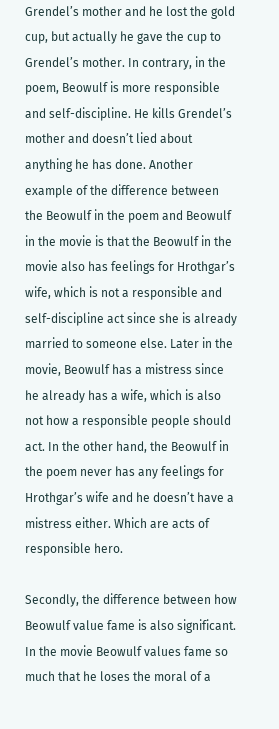Grendel’s mother and he lost the gold cup, but actually he gave the cup to Grendel’s mother. In contrary, in the poem, Beowulf is more responsible and self-discipline. He kills Grendel’s mother and doesn’t lied about anything he has done. Another example of the difference between the Beowulf in the poem and Beowulf in the movie is that the Beowulf in the movie also has feelings for Hrothgar’s wife, which is not a responsible and self-discipline act since she is already married to someone else. Later in the movie, Beowulf has a mistress since he already has a wife, which is also not how a responsible people should act. In the other hand, the Beowulf in the poem never has any feelings for Hrothgar’s wife and he doesn’t have a mistress either. Which are acts of responsible hero.

Secondly, the difference between how Beowulf value fame is also significant. In the movie Beowulf values fame so much that he loses the moral of a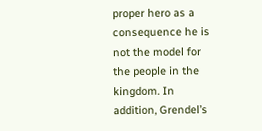proper hero as a consequence he is not the model for the people in the kingdom. In addition, Grendel’s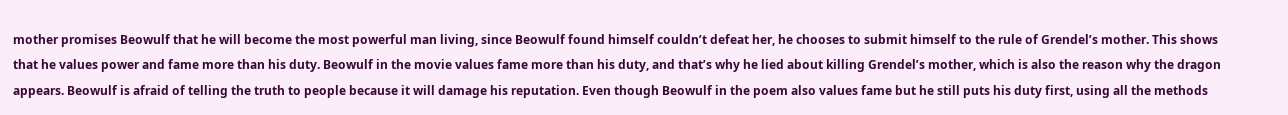mother promises Beowulf that he will become the most powerful man living, since Beowulf found himself couldn’t defeat her, he chooses to submit himself to the rule of Grendel’s mother. This shows that he values power and fame more than his duty. Beowulf in the movie values fame more than his duty, and that’s why he lied about killing Grendel’s mother, which is also the reason why the dragon appears. Beowulf is afraid of telling the truth to people because it will damage his reputation. Even though Beowulf in the poem also values fame but he still puts his duty first, using all the methods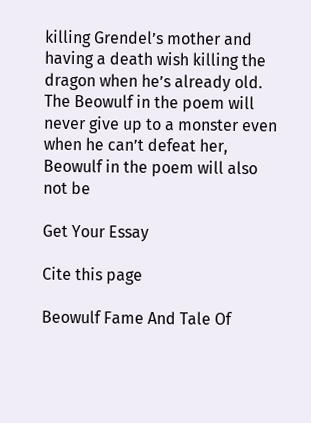killing Grendel’s mother and having a death wish killing the dragon when he’s already old. The Beowulf in the poem will never give up to a monster even when he can’t defeat her, Beowulf in the poem will also not be

Get Your Essay

Cite this page

Beowulf Fame And Tale Of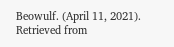Beowulf. (April 11, 2021). Retrieved from